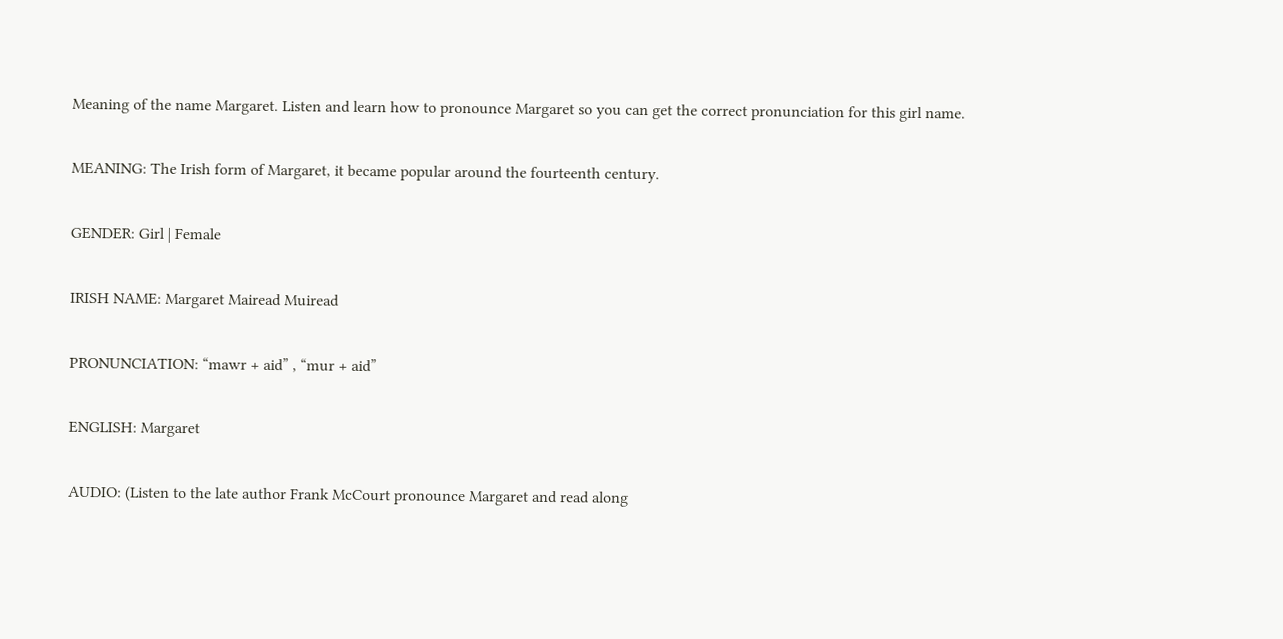Meaning of the name Margaret. Listen and learn how to pronounce Margaret so you can get the correct pronunciation for this girl name.

MEANING: The Irish form of Margaret, it became popular around the fourteenth century.

GENDER: Girl | Female

IRISH NAME: Margaret Mairead Muiread

PRONUNCIATION: “mawr + aid” , “mur + aid”

ENGLISH: Margaret

AUDIO: (Listen to the late author Frank McCourt pronounce Margaret and read along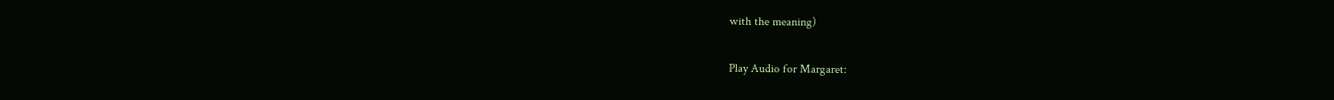with the meaning)

Play Audio for Margaret: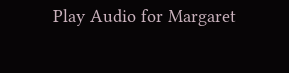Play Audio for Margaret